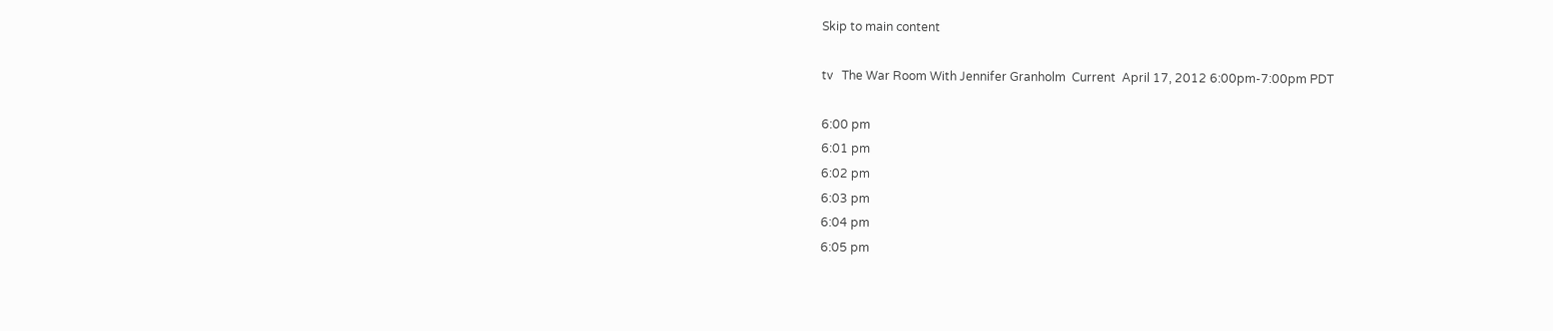Skip to main content

tv   The War Room With Jennifer Granholm  Current  April 17, 2012 6:00pm-7:00pm PDT

6:00 pm
6:01 pm
6:02 pm
6:03 pm
6:04 pm
6:05 pm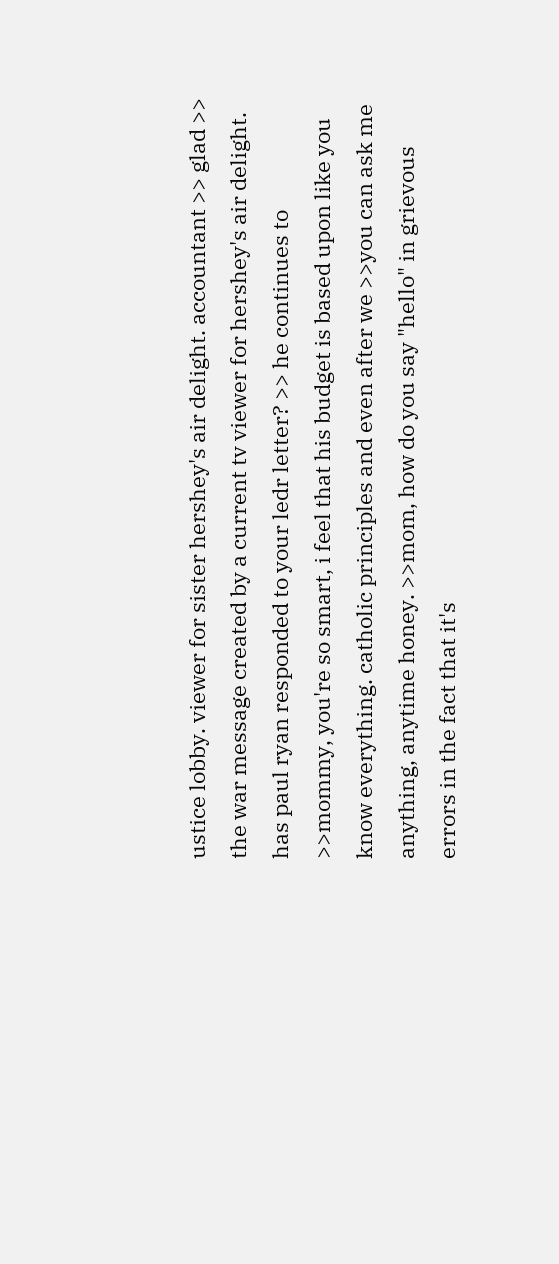ustice lobby. viewer for sister hershey's air delight. accountant >> glad >> the war message created by a current tv viewer for hershey's air delight. has paul ryan responded to your ledr letter? >> he continues to >>mommy, you're so smart, i feel that his budget is based upon like you know everything. catholic principles and even after we >>you can ask me anything, anytime honey. >>mom, how do you say "hello" in grievous errors in the fact that it's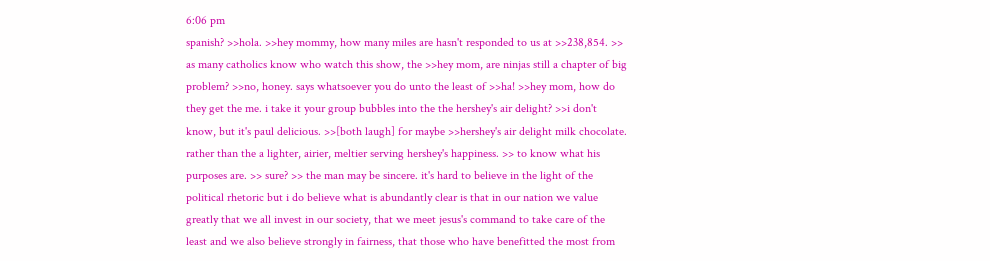6:06 pm
spanish? >>hola. >>hey mommy, how many miles are hasn't responded to us at >>238,854. >> as many catholics know who watch this show, the >>hey mom, are ninjas still a chapter of big problem? >>no, honey. says whatsoever you do unto the least of >>ha! >>hey mom, how do they get the me. i take it your group bubbles into the the hershey's air delight? >>i don't know, but it's paul delicious. >>[both laugh] for maybe >>hershey's air delight milk chocolate. rather than the a lighter, airier, meltier serving hershey's happiness. >> to know what his purposes are. >> sure? >> the man may be sincere. it's hard to believe in the light of the political rhetoric but i do believe what is abundantly clear is that in our nation we value greatly that we all invest in our society, that we meet jesus's command to take care of the least and we also believe strongly in fairness, that those who have benefitted the most from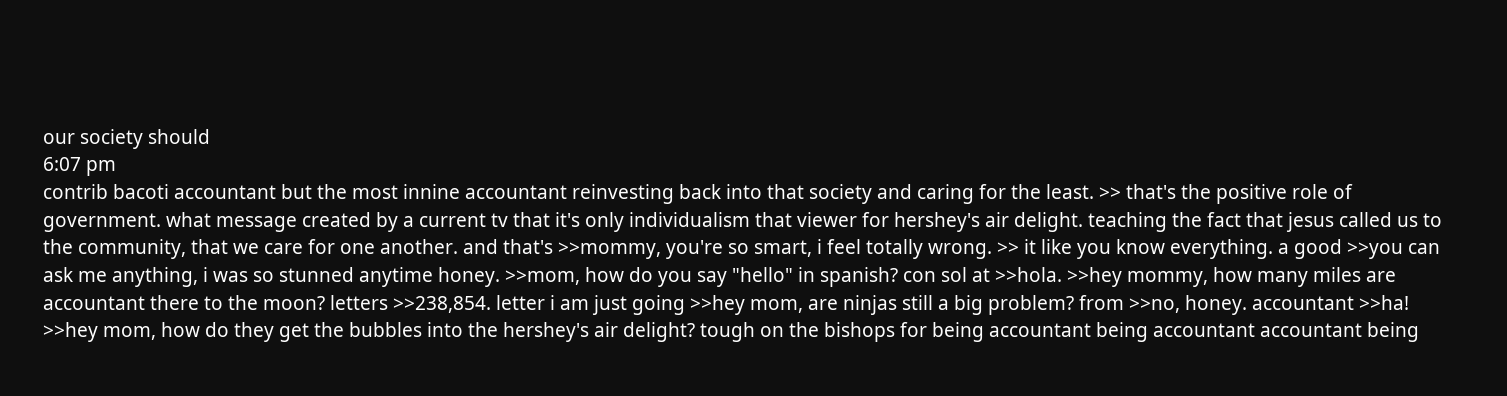our society should
6:07 pm
contrib bacoti accountant but the most innine accountant reinvesting back into that society and caring for the least. >> that's the positive role of government. what message created by a current tv that it's only individualism that viewer for hershey's air delight. teaching the fact that jesus called us to the community, that we care for one another. and that's >>mommy, you're so smart, i feel totally wrong. >> it like you know everything. a good >>you can ask me anything, i was so stunned anytime honey. >>mom, how do you say "hello" in spanish? con sol at >>hola. >>hey mommy, how many miles are accountant there to the moon? letters >>238,854. letter i am just going >>hey mom, are ninjas still a big problem? from >>no, honey. accountant >>ha! >>hey mom, how do they get the bubbles into the hershey's air delight? tough on the bishops for being accountant being accountant accountant being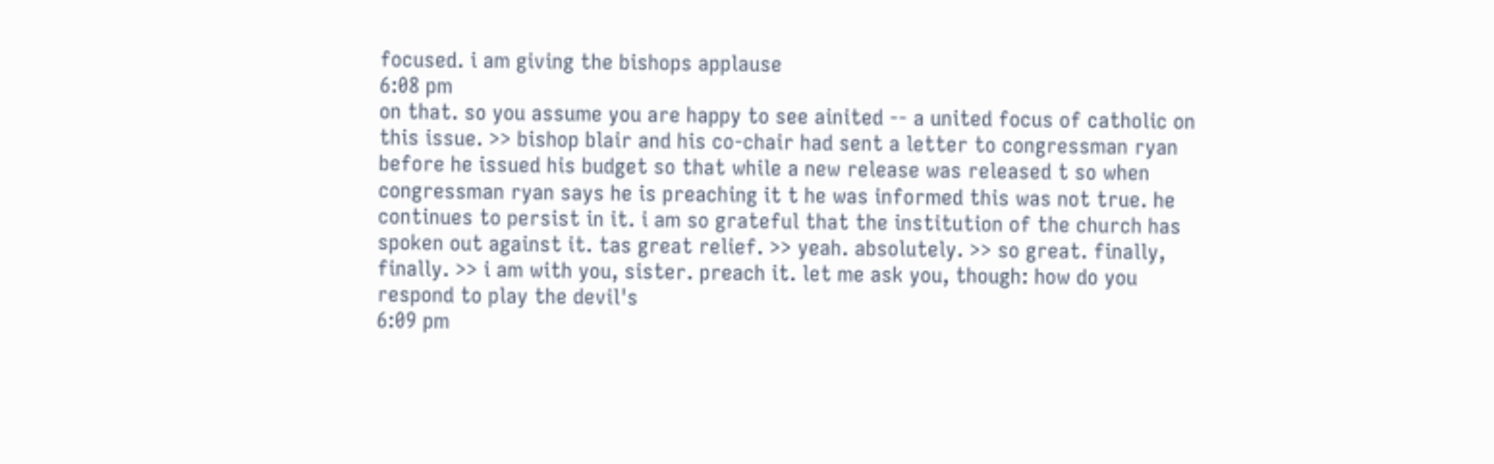focused. i am giving the bishops applause
6:08 pm
on that. so you assume you are happy to see ainited -- a united focus of catholic on this issue. >> bishop blair and his co-chair had sent a letter to congressman ryan before he issued his budget so that while a new release was released t so when congressman ryan says he is preaching it t he was informed this was not true. he continues to persist in it. i am so grateful that the institution of the church has spoken out against it. tas great relief. >> yeah. absolutely. >> so great. finally, finally. >> i am with you, sister. preach it. let me ask you, though: how do you respond to play the devil's
6:09 pm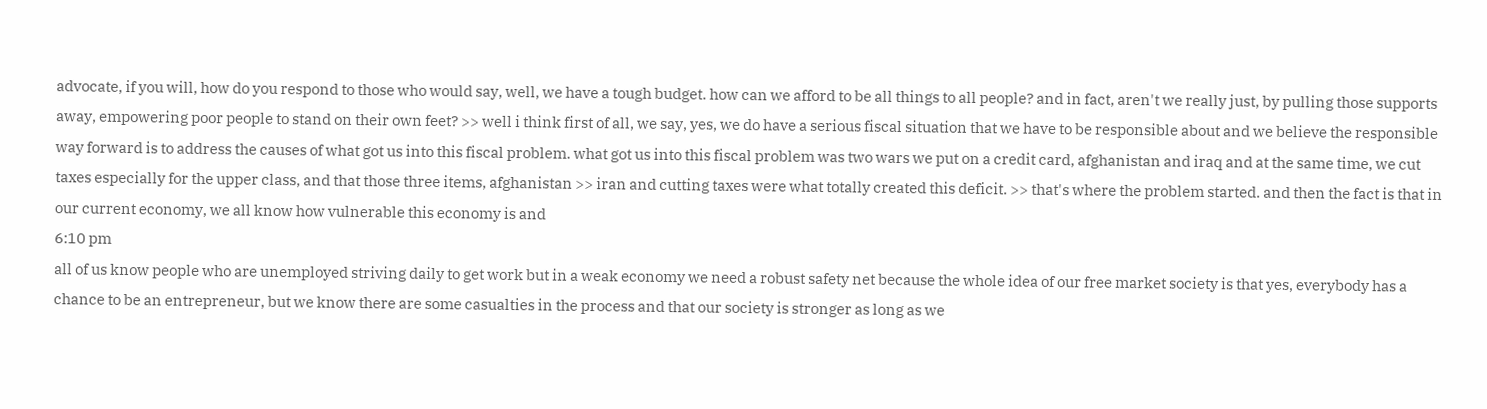advocate, if you will, how do you respond to those who would say, well, we have a tough budget. how can we afford to be all things to all people? and in fact, aren't we really just, by pulling those supports away, empowering poor people to stand on their own feet? >> well i think first of all, we say, yes, we do have a serious fiscal situation that we have to be responsible about and we believe the responsible way forward is to address the causes of what got us into this fiscal problem. what got us into this fiscal problem was two wars we put on a credit card, afghanistan and iraq and at the same time, we cut taxes especially for the upper class, and that those three items, afghanistan >> iran and cutting taxes were what totally created this deficit. >> that's where the problem started. and then the fact is that in our current economy, we all know how vulnerable this economy is and
6:10 pm
all of us know people who are unemployed striving daily to get work but in a weak economy we need a robust safety net because the whole idea of our free market society is that yes, everybody has a chance to be an entrepreneur, but we know there are some casualties in the process and that our society is stronger as long as we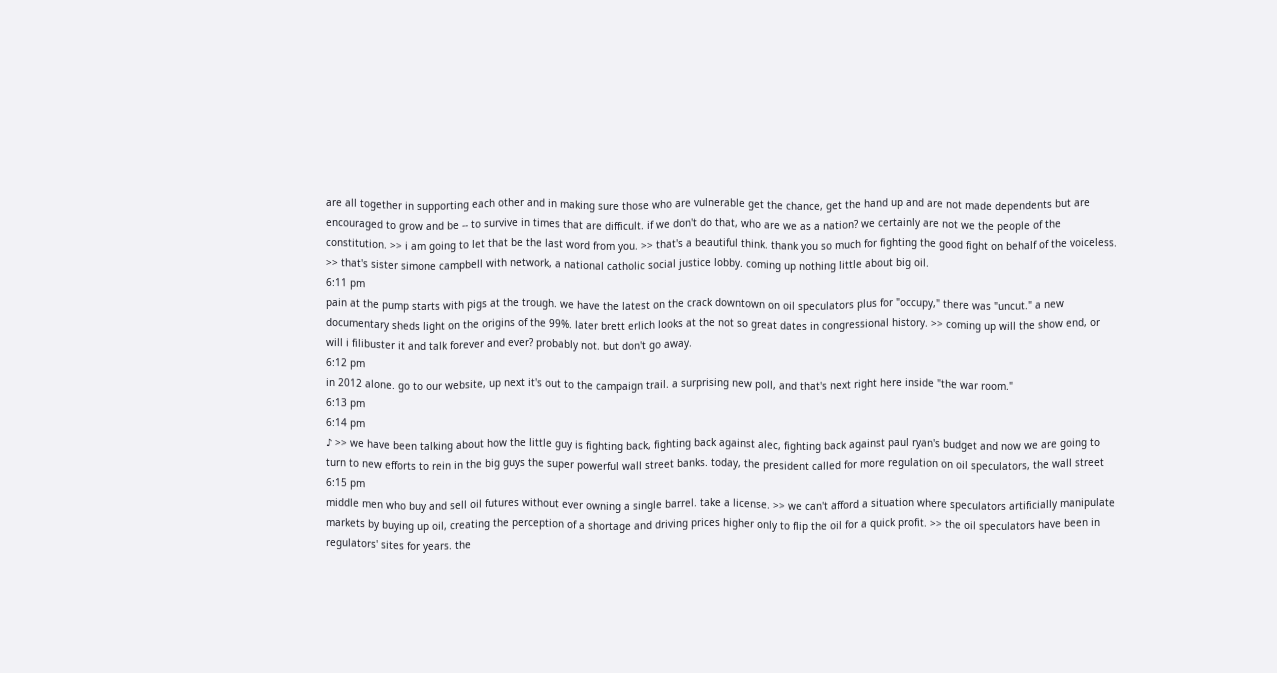are all together in supporting each other and in making sure those who are vulnerable get the chance, get the hand up and are not made dependents but are encouraged to grow and be -- to survive in times that are difficult. if we don't do that, who are we as a nation? we certainly are not we the people of the constitution. >> i am going to let that be the last word from you. >> that's a beautiful think. thank you so much for fighting the good fight on behalf of the voiceless. >> that's sister simone campbell with network, a national catholic social justice lobby. coming up nothing little about big oil.
6:11 pm
pain at the pump starts with pigs at the trough. we have the latest on the crack downtown on oil speculators plus for "occupy," there was "uncut." a new documentary sheds light on the origins of the 99%. later brett erlich looks at the not so great dates in congressional history. >> coming up will the show end, or will i filibuster it and talk forever and ever? probably not. but don't go away.
6:12 pm
in 2012 alone. go to our website, up next it's out to the campaign trail. a surprising new poll, and that's next right here inside "the war room."
6:13 pm
6:14 pm
♪ >> we have been talking about how the little guy is fighting back, fighting back against alec, fighting back against paul ryan's budget and now we are going to turn to new efforts to rein in the big guys the super powerful wall street banks. today, the president called for more regulation on oil speculators, the wall street
6:15 pm
middle men who buy and sell oil futures without ever owning a single barrel. take a license. >> we can't afford a situation where speculators artificially manipulate markets by buying up oil, creating the perception of a shortage and driving prices higher only to flip the oil for a quick profit. >> the oil speculators have been in regulators' sites for years. the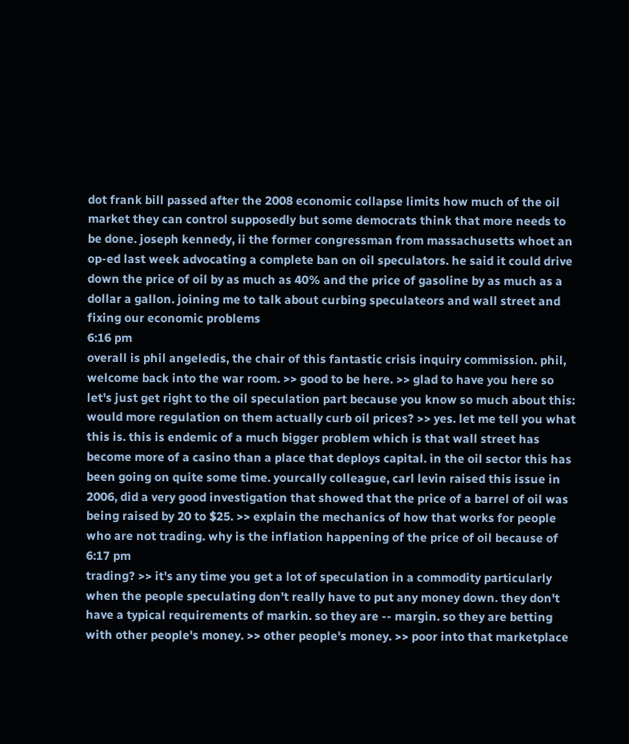dot frank bill passed after the 2008 economic collapse limits how much of the oil market they can control supposedly but some democrats think that more needs to be done. joseph kennedy, ii the former congressman from massachusetts whoet an op-ed last week advocating a complete ban on oil speculators. he said it could drive down the price of oil by as much as 40% and the price of gasoline by as much as a dollar a gallon. joining me to talk about curbing speculateors and wall street and fixing our economic problems
6:16 pm
overall is phil angeledis, the chair of this fantastic crisis inquiry commission. phil, welcome back into the war room. >> good to be here. >> glad to have you here so let's just get right to the oil speculation part because you know so much about this: would more regulation on them actually curb oil prices? >> yes. let me tell you what this is. this is endemic of a much bigger problem which is that wall street has become more of a casino than a place that deploys capital. in the oil sector this has been going on quite some time. yourcally colleague, carl levin raised this issue in 2006, did a very good investigation that showed that the price of a barrel of oil was being raised by 20 to $25. >> explain the mechanics of how that works for people who are not trading. why is the inflation happening of the price of oil because of
6:17 pm
trading? >> it's any time you get a lot of speculation in a commodity particularly when the people speculating don't really have to put any money down. they don't have a typical requirements of markin. so they are -- margin. so they are betting with other people's money. >> other people's money. >> poor into that marketplace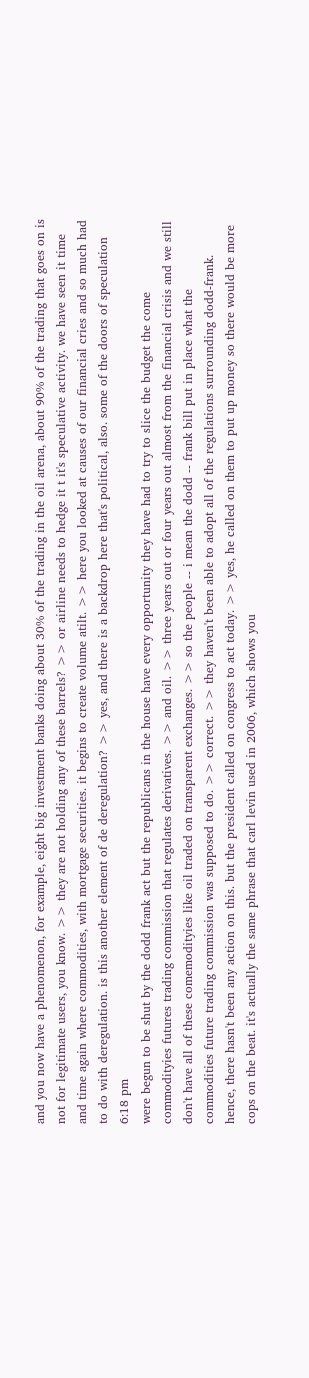and you now have a phenomenon, for example, eight big investment banks doing about 30% of the trading in the oil arena, about 90% of the trading that goes on is not for legitimate users, you know. >> they are not holding any of these barrels? >> or airline needs to hedge it t it's speculative activity. we have seen it time and time again where commodities, with mortgage securities. it begins to create volume atilt. >> here you looked at causes of our financial cries and so much had to do with deregulation. is this another element of de deregulation? >> yes, and there is a backdrop here that's political, also. some of the doors of speculation
6:18 pm
were begun to be shut by the dodd frank act but the republicans in the house have every opportunity they have had to try to slice the budget the come commodityies futures trading commission that regulates derivatives. >> and oil. >> three years out or four years out almost from the financial crisis and we still don't have all of these comemodityies like oil traded on transparent exchanges. >> so the people -- i mean the dodd -- frank bill put in place what the commodities future trading commission was supposed to do. >> correct. >> they haven't been able to adopt all of the regulations surrounding dodd-frank. hence, there hasn't been any action on this. but the president called on congress to act today. >> yes, he called on them to put up money so there would be more cops on the beat. it's actually the same phrase that carl levin used in 2006, which shows you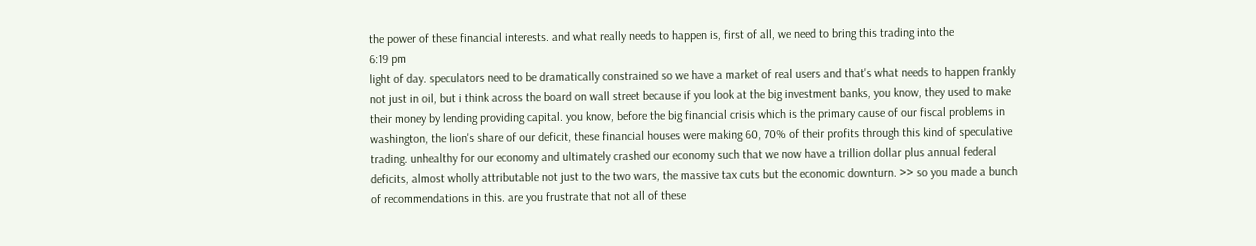the power of these financial interests. and what really needs to happen is, first of all, we need to bring this trading into the
6:19 pm
light of day. speculators need to be dramatically constrained so we have a market of real users and that's what needs to happen frankly not just in oil, but i think across the board on wall street because if you look at the big investment banks, you know, they used to make their money by lending providing capital. you know, before the big financial crisis which is the primary cause of our fiscal problems in washington, the lion's share of our deficit, these financial houses were making 60, 70% of their profits through this kind of speculative trading. unhealthy for our economy and ultimately crashed our economy such that we now have a trillion dollar plus annual federal deficits, almost wholly attributable not just to the two wars, the massive tax cuts but the economic downturn. >> so you made a bunch of recommendations in this. are you frustrate that not all of these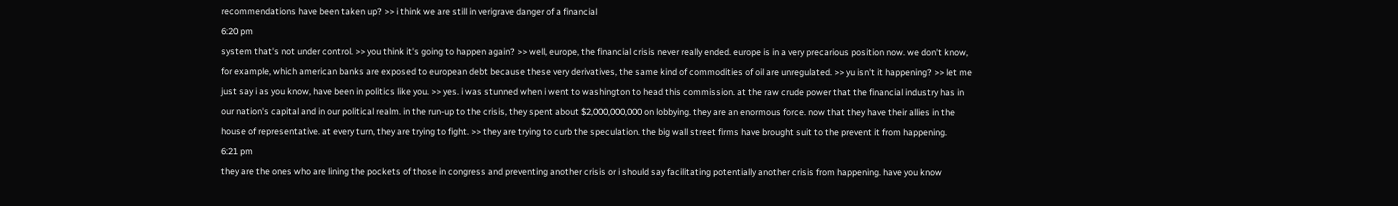recommendations have been taken up? >> i think we are still in verigrave danger of a financial
6:20 pm
system that's not under control. >> you think it's going to happen again? >> well, europe, the financial crisis never really ended. europe is in a very precarious position now. we don't know, for example, which american banks are exposed to european debt because these very derivatives, the same kind of commodities of oil are unregulated. >> yu isn't it happening? >> let me just say i as you know, have been in politics like you. >> yes. i was stunned when i went to washington to head this commission. at the raw crude power that the financial industry has in our nation's capital and in our political realm. in the run-up to the crisis, they spent about $2,000,000,000 on lobbying. they are an enormous force. now that they have their allies in the house of representative. at every turn, they are trying to fight. >> they are trying to curb the speculation. the big wall street firms have brought suit to the prevent it from happening.
6:21 pm
they are the ones who are lining the pockets of those in congress and preventing another crisis or i should say facilitating potentially another crisis from happening. have you know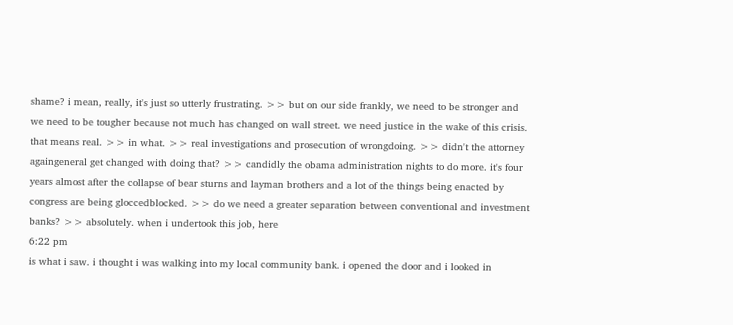shame? i mean, really, it's just so utterly frustrating. >> but on our side frankly, we need to be stronger and we need to be tougher because not much has changed on wall street. we need justice in the wake of this crisis. that means real. >> in what. >> real investigations and prosecution of wrongdoing. >> didn't the attorney againgeneral get changed with doing that? >> candidly the obama administration nights to do more. it's four years almost after the collapse of bear sturns and layman brothers and a lot of the things being enacted by congress are being gloccedblocked. >> do we need a greater separation between conventional and investment banks? >> absolutely. when i undertook this job, here
6:22 pm
is what i saw. i thought i was walking into my local community bank. i opened the door and i looked in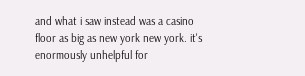and what i saw instead was a casino floor as big as new york new york. it's enormously unhelpful for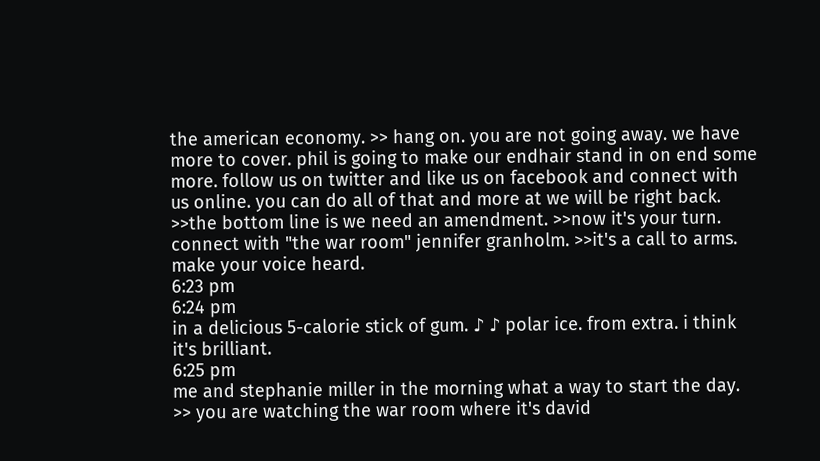the american economy. >> hang on. you are not going away. we have more to cover. phil is going to make our endhair stand in on end some more. follow us on twitter and like us on facebook and connect with us online. you can do all of that and more at we will be right back. >>the bottom line is we need an amendment. >>now it's your turn. connect with "the war room" jennifer granholm. >>it's a call to arms. make your voice heard.
6:23 pm
6:24 pm
in a delicious 5-calorie stick of gum. ♪ ♪ polar ice. from extra. i think it's brilliant.
6:25 pm
me and stephanie miller in the morning what a way to start the day. >> you are watching the war room where it's david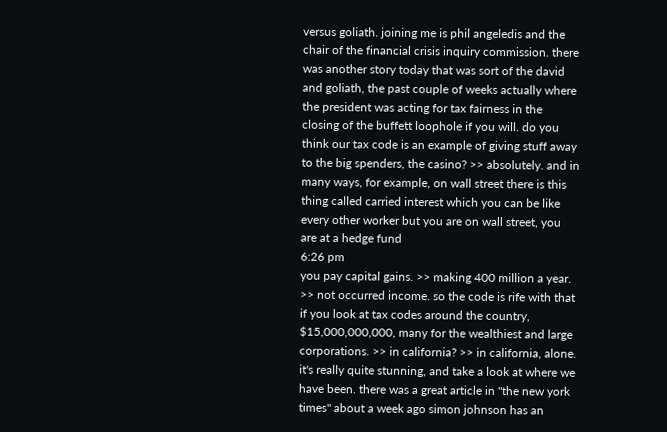versus goliath. joining me is phil angeledis and the chair of the financial crisis inquiry commission. there was another story today that was sort of the david and goliath, the past couple of weeks actually where the president was acting for tax fairness in the closing of the buffett loophole if you will. do you think our tax code is an example of giving stuff away to the big spenders, the casino? >> absolutely. and in many ways, for example, on wall street there is this thing called carried interest which you can be like every other worker but you are on wall street, you are at a hedge fund
6:26 pm
you pay capital gains. >> making 400 million a year. >> not occurred income. so the code is rife with that if you look at tax codes around the country, $15,000,000,000, many for the wealthiest and large corporations. >> in california? >> in california, alone. it's really quite stunning, and take a look at where we have been. there was a great article in "the new york times" about a week ago simon johnson has an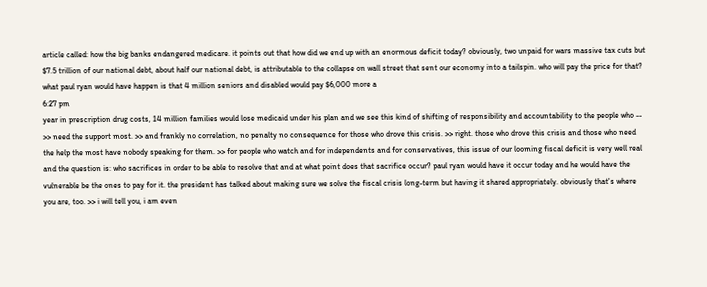article called: how the big banks endangered medicare. it points out that how did we end up with an enormous deficit today? obviously, two unpaid for wars massive tax cuts but $7.5 trillion of our national debt, about half our national debt, is attributable to the collapse on wall street that sent our economy into a tailspin. who will pay the price for that? what paul ryan would have happen is that 4 million seniors and disabled would pay $6,000 more a
6:27 pm
year in prescription drug costs, 14 million families would lose medicaid under his plan and we see this kind of shifting of responsibility and accountability to the people who -- >> need the support most. >> and frankly no correlation, no penalty no consequence for those who drove this crisis. >> right. those who drove this crisis and those who need the help the most have nobody speaking for them. >> for people who watch and for independents and for conservatives, this issue of our looming fiscal deficit is very well real and the question is: who sacrifices in order to be able to resolve that and at what point does that sacrifice occur? paul ryan would have it occur today and he would have the vulnerable be the ones to pay for it. the president has talked about making sure we solve the fiscal crisis long-term but having it shared appropriately. obviously that's where you are, too. >> i will tell you, i am even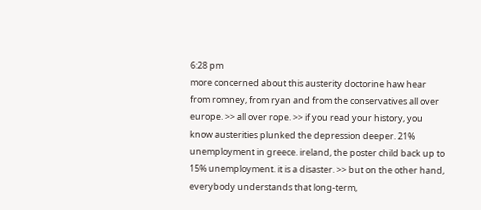6:28 pm
more concerned about this austerity doctorine haw hear from romney, from ryan and from the conservatives all over europe. >> all over rope. >> if you read your history, you know austerities plunked the depression deeper. 21% unemployment in greece. ireland, the poster child back up to 15% unemployment. it is a disaster. >> but on the other hand, everybody understands that long-term,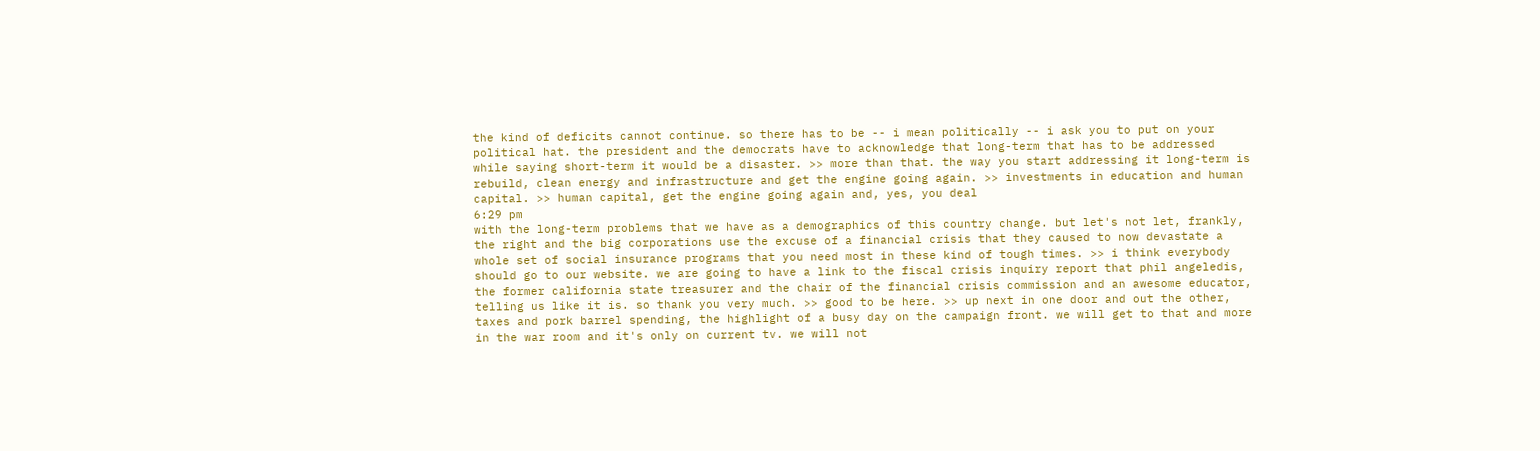the kind of deficits cannot continue. so there has to be -- i mean politically -- i ask you to put on your political hat. the president and the democrats have to acknowledge that long-term that has to be addressed while saying short-term it would be a disaster. >> more than that. the way you start addressing it long-term is rebuild, clean energy and infrastructure and get the engine going again. >> investments in education and human capital. >> human capital, get the engine going again and, yes, you deal
6:29 pm
with the long-term problems that we have as a demographics of this country change. but let's not let, frankly, the right and the big corporations use the excuse of a financial crisis that they caused to now devastate a whole set of social insurance programs that you need most in these kind of tough times. >> i think everybody should go to our website. we are going to have a link to the fiscal crisis inquiry report that phil angeledis, the former california state treasurer and the chair of the financial crisis commission and an awesome educator, telling us like it is. so thank you very much. >> good to be here. >> up next in one door and out the other, taxes and pork barrel spending, the highlight of a busy day on the campaign front. we will get to that and more in the war room and it's only on current tv. we will not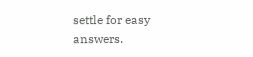settle for easy answers.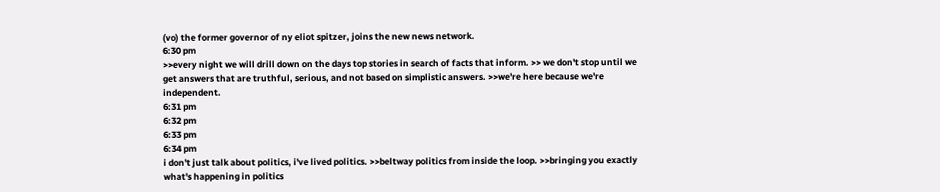(vo) the former governor of ny eliot spitzer, joins the new news network.
6:30 pm
>>every night we will drill down on the days top stories in search of facts that inform. >> we don't stop until we get answers that are truthful, serious, and not based on simplistic answers. >>we're here because we're independent.
6:31 pm
6:32 pm
6:33 pm
6:34 pm
i don't just talk about politics, i've lived politics. >>beltway politics from inside the loop. >>bringing you exactly what's happening in politics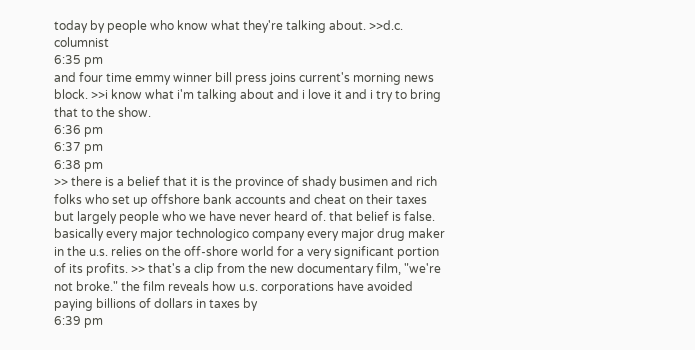today by people who know what they're talking about. >>d.c. columnist
6:35 pm
and four time emmy winner bill press joins current's morning news block. >>i know what i'm talking about and i love it and i try to bring that to the show.
6:36 pm
6:37 pm
6:38 pm
>> there is a belief that it is the province of shady busimen and rich folks who set up offshore bank accounts and cheat on their taxes but largely people who we have never heard of. that belief is false. basically every major technologico company every major drug maker in the u.s. relies on the off-shore world for a very significant portion of its profits. >> that's a clip from the new documentary film, "we're not broke." the film reveals how u.s. corporations have avoided paying billions of dollars in taxes by
6:39 pm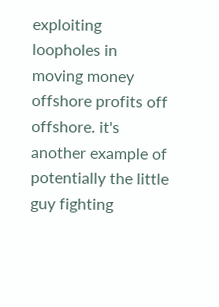exploiting loopholes in moving money offshore profits off offshore. it's another example of potentially the little guy fighting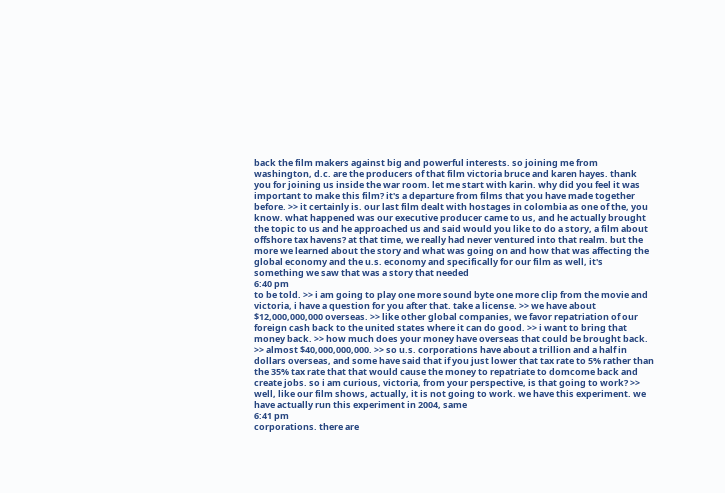back the film makers against big and powerful interests. so joining me from washington, d.c. are the producers of that film victoria bruce and karen hayes. thank you for joining us inside the war room. let me start with karin. why did you feel it was important to make this film? it's a departure from films that you have made together before. >> it certainly is. our last film dealt with hostages in colombia as one of the, you know. what happened was our executive producer came to us, and he actually brought the topic to us and he approached us and said would you like to do a story, a film about offshore tax havens? at that time, we really had never ventured into that realm. but the more we learned about the story and what was going on and how that was affecting the global economy and the u.s. economy and specifically for our film as well, it's something we saw that was a story that needed
6:40 pm
to be told. >> i am going to play one more sound byte one more clip from the movie and victoria, i have a question for you after that. take a license. >> we have about $12,000,000,000 overseas. >> like other global companies, we favor repatriation of our foreign cash back to the united states where it can do good. >> i want to bring that money back. >> how much does your money have overseas that could be brought back. >> almost $40,000,000,000. >> so u.s. corporations have about a trillion and a half in dollars overseas, and some have said that if you just lower that tax rate to 5% rather than the 35% tax rate that that would cause the money to repatriate to domcome back and create jobs. so i am curious, victoria, from your perspective, is that going to work? >> well, like our film shows, actually, it is not going to work. we have this experiment. we have actually run this experiment in 2004, same
6:41 pm
corporations. there are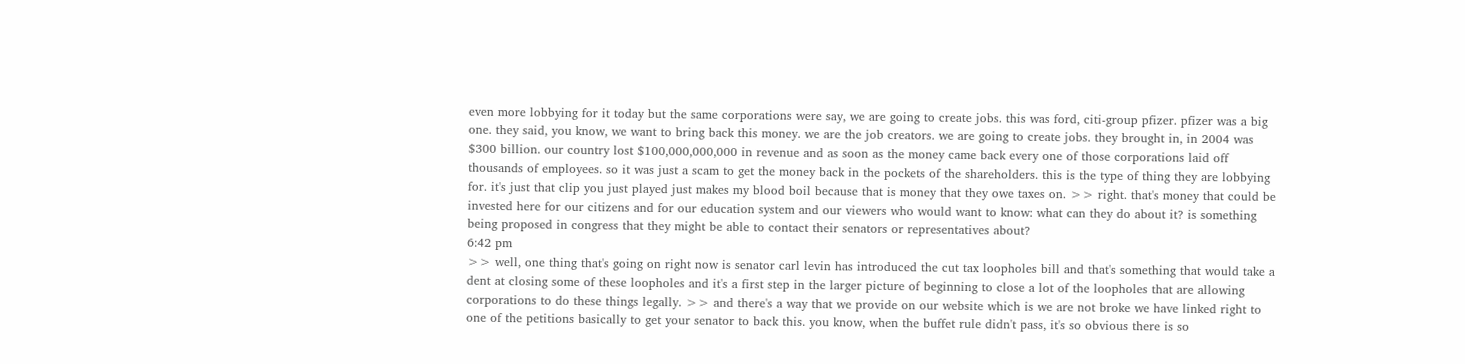even more lobbying for it today but the same corporations were say, we are going to create jobs. this was ford, citi-group pfizer. pfizer was a big one. they said, you know, we want to bring back this money. we are the job creators. we are going to create jobs. they brought in, in 2004 was $300 billion. our country lost $100,000,000,000 in revenue and as soon as the money came back every one of those corporations laid off thousands of employees. so it was just a scam to get the money back in the pockets of the shareholders. this is the type of thing they are lobbying for. it's just that clip you just played just makes my blood boil because that is money that they owe taxes on. >> right. that's money that could be invested here for our citizens and for our education system and our viewers who would want to know: what can they do about it? is something being proposed in congress that they might be able to contact their senators or representatives about?
6:42 pm
>> well, one thing that's going on right now is senator carl levin has introduced the cut tax loopholes bill and that's something that would take a dent at closing some of these loopholes and it's a first step in the larger picture of beginning to close a lot of the loopholes that are allowing corporations to do these things legally. >> and there's a way that we provide on our website which is we are not broke we have linked right to one of the petitions basically to get your senator to back this. you know, when the buffet rule didn't pass, it's so obvious there is so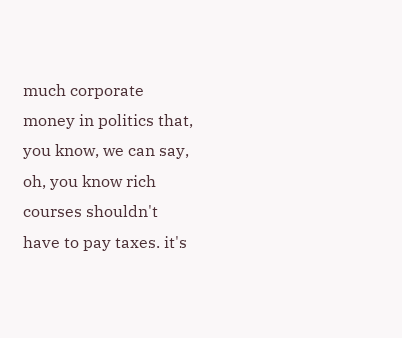much corporate money in politics that, you know, we can say, oh, you know rich courses shouldn't have to pay taxes. it's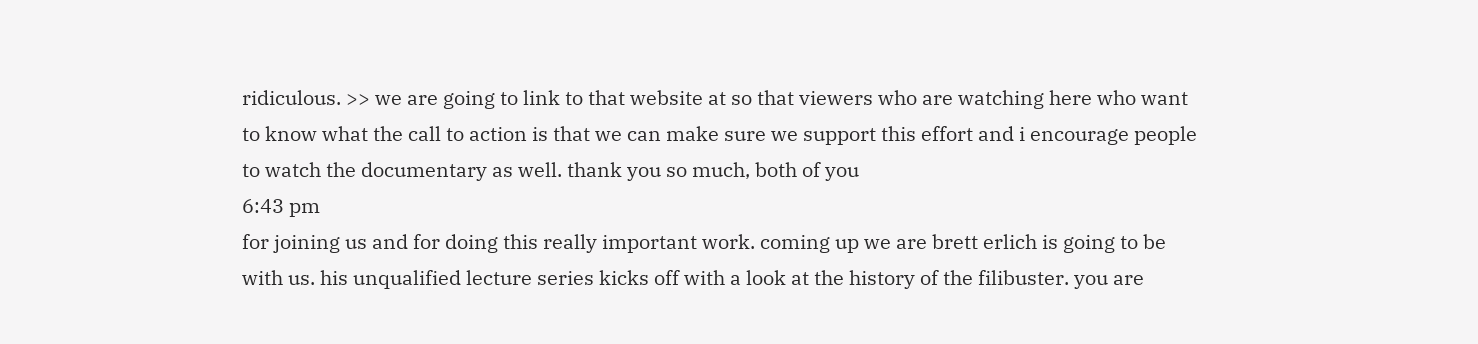ridiculous. >> we are going to link to that website at so that viewers who are watching here who want to know what the call to action is that we can make sure we support this effort and i encourage people to watch the documentary as well. thank you so much, both of you
6:43 pm
for joining us and for doing this really important work. coming up we are brett erlich is going to be with us. his unqualified lecture series kicks off with a look at the history of the filibuster. you are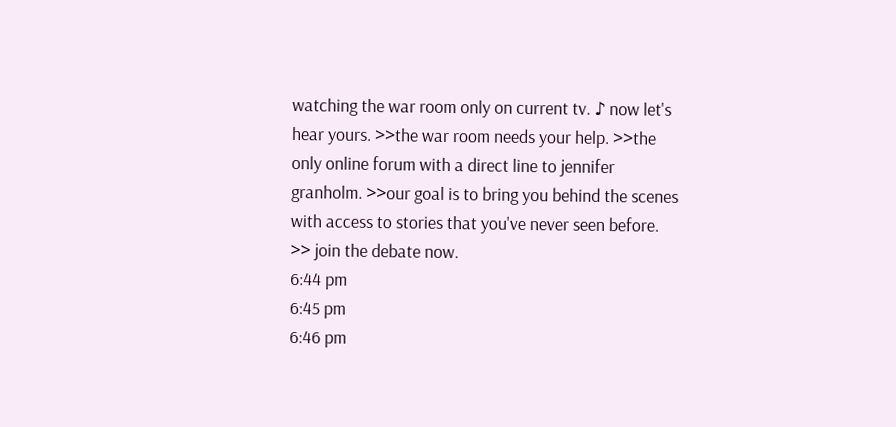watching the war room only on current tv. ♪ now let's hear yours. >>the war room needs your help. >>the only online forum with a direct line to jennifer granholm. >>our goal is to bring you behind the scenes with access to stories that you've never seen before. >> join the debate now.
6:44 pm
6:45 pm
6:46 pm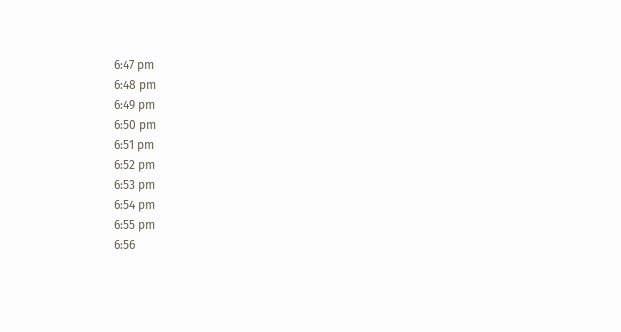6:47 pm
6:48 pm
6:49 pm
6:50 pm
6:51 pm
6:52 pm
6:53 pm
6:54 pm
6:55 pm
6:56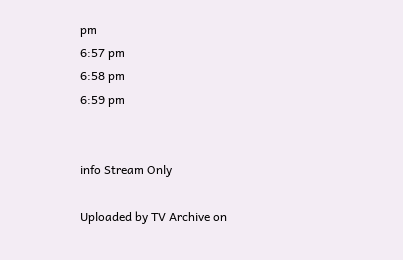pm
6:57 pm
6:58 pm
6:59 pm


info Stream Only

Uploaded by TV Archive on